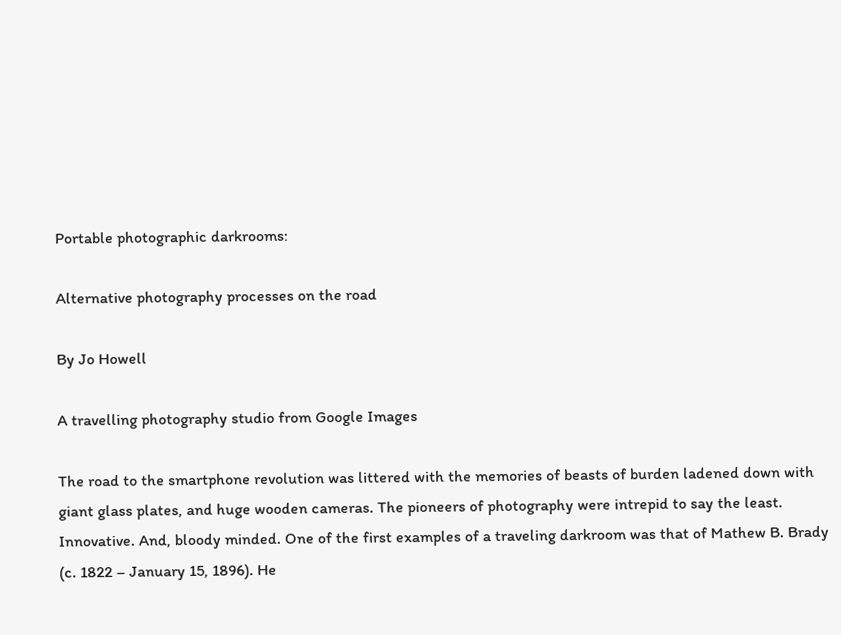Portable photographic darkrooms:

Alternative photography processes on the road

By Jo Howell

A travelling photography studio from Google Images

The road to the smartphone revolution was littered with the memories of beasts of burden ladened down with giant glass plates, and huge wooden cameras. The pioneers of photography were intrepid to say the least. Innovative. And, bloody minded. One of the first examples of a traveling darkroom was that of Mathew B. Brady (c. 1822 – January 15, 1896). He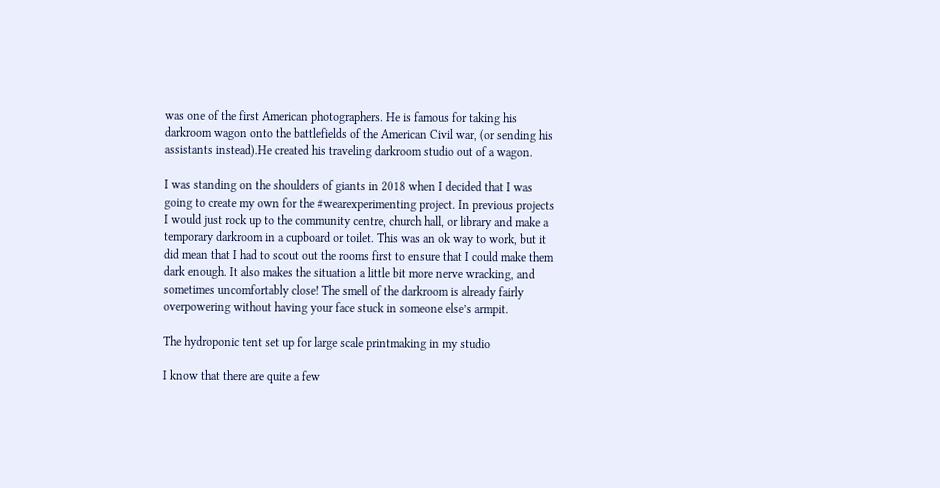was one of the first American photographers. He is famous for taking his darkroom wagon onto the battlefields of the American Civil war, (or sending his assistants instead).He created his traveling darkroom studio out of a wagon.

I was standing on the shoulders of giants in 2018 when I decided that I was going to create my own for the #wearexperimenting project. In previous projects I would just rock up to the community centre, church hall, or library and make a temporary darkroom in a cupboard or toilet. This was an ok way to work, but it did mean that I had to scout out the rooms first to ensure that I could make them dark enough. It also makes the situation a little bit more nerve wracking, and sometimes uncomfortably close! The smell of the darkroom is already fairly overpowering without having your face stuck in someone else’s armpit.

The hydroponic tent set up for large scale printmaking in my studio

I know that there are quite a few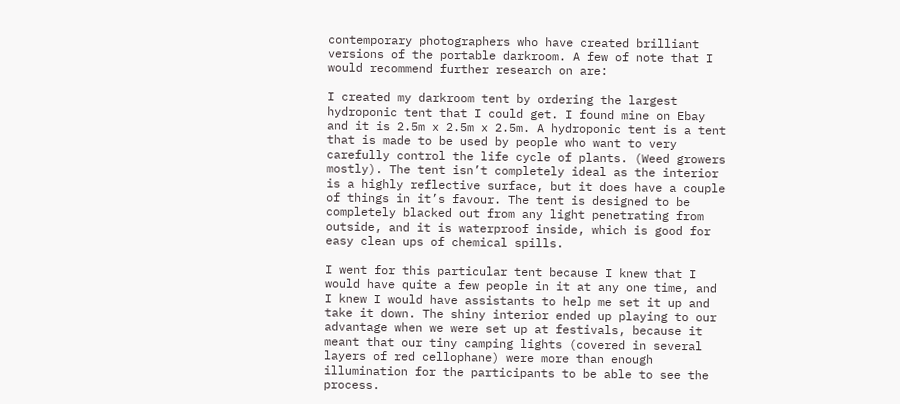contemporary photographers who have created brilliant versions of the portable darkroom. A few of note that I would recommend further research on are:

I created my darkroom tent by ordering the largest hydroponic tent that I could get. I found mine on Ebay and it is 2.5m x 2.5m x 2.5m. A hydroponic tent is a tent that is made to be used by people who want to very carefully control the life cycle of plants. (Weed growers mostly). The tent isn’t completely ideal as the interior is a highly reflective surface, but it does have a couple of things in it’s favour. The tent is designed to be completely blacked out from any light penetrating from outside, and it is waterproof inside, which is good for easy clean ups of chemical spills.

I went for this particular tent because I knew that I would have quite a few people in it at any one time, and I knew I would have assistants to help me set it up and take it down. The shiny interior ended up playing to our advantage when we were set up at festivals, because it meant that our tiny camping lights (covered in several layers of red cellophane) were more than enough illumination for the participants to be able to see the process.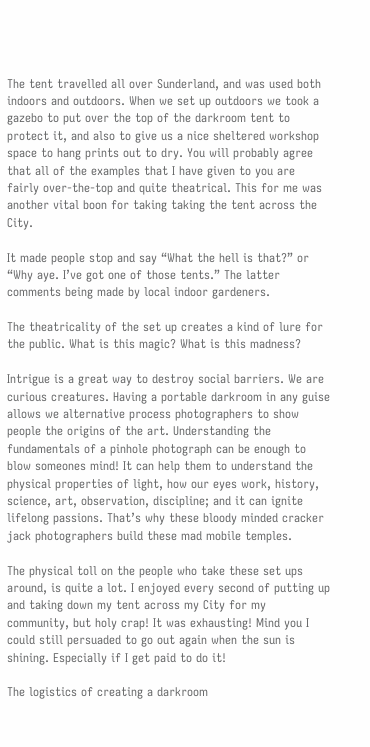The tent travelled all over Sunderland, and was used both indoors and outdoors. When we set up outdoors we took a gazebo to put over the top of the darkroom tent to protect it, and also to give us a nice sheltered workshop space to hang prints out to dry. You will probably agree that all of the examples that I have given to you are fairly over-the-top and quite theatrical. This for me was another vital boon for taking taking the tent across the City.

It made people stop and say “What the hell is that?” or “Why aye. I’ve got one of those tents.” The latter comments being made by local indoor gardeners.

The theatricality of the set up creates a kind of lure for the public. What is this magic? What is this madness?

Intrigue is a great way to destroy social barriers. We are curious creatures. Having a portable darkroom in any guise allows we alternative process photographers to show people the origins of the art. Understanding the fundamentals of a pinhole photograph can be enough to blow someones mind! It can help them to understand the physical properties of light, how our eyes work, history, science, art, observation, discipline; and it can ignite lifelong passions. That’s why these bloody minded cracker jack photographers build these mad mobile temples.

The physical toll on the people who take these set ups around, is quite a lot. I enjoyed every second of putting up and taking down my tent across my City for my community, but holy crap! It was exhausting! Mind you I could still persuaded to go out again when the sun is shining. Especially if I get paid to do it!

The logistics of creating a darkroom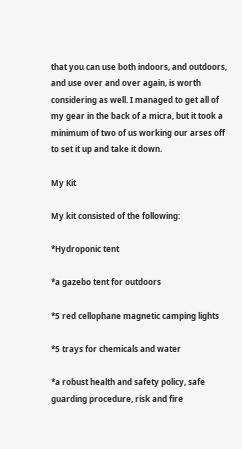that you can use both indoors, and outdoors, and use over and over again, is worth considering as well. I managed to get all of my gear in the back of a micra, but it took a minimum of two of us working our arses off to set it up and take it down.

My Kit

My kit consisted of the following:

*Hydroponic tent

*a gazebo tent for outdoors

*5 red cellophane magnetic camping lights

*5 trays for chemicals and water

*a robust health and safety policy, safe guarding procedure, risk and fire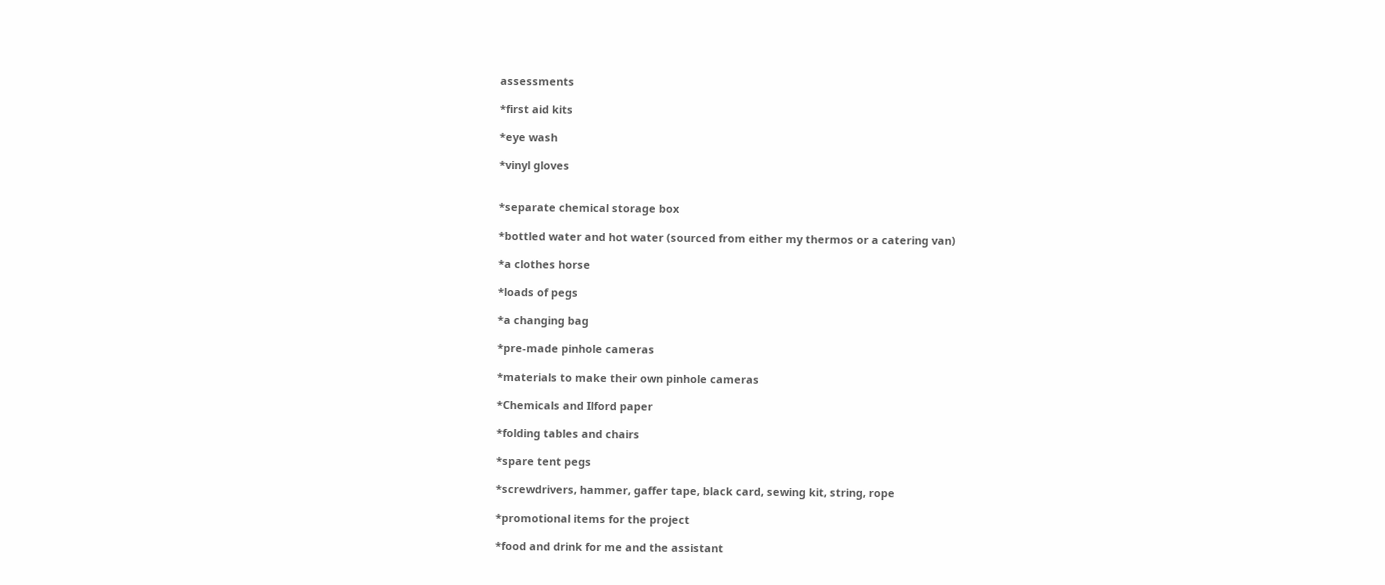assessments

*first aid kits

*eye wash

*vinyl gloves


*separate chemical storage box

*bottled water and hot water (sourced from either my thermos or a catering van)

*a clothes horse

*loads of pegs

*a changing bag

*pre-made pinhole cameras

*materials to make their own pinhole cameras

*Chemicals and Ilford paper

*folding tables and chairs

*spare tent pegs

*screwdrivers, hammer, gaffer tape, black card, sewing kit, string, rope

*promotional items for the project

*food and drink for me and the assistant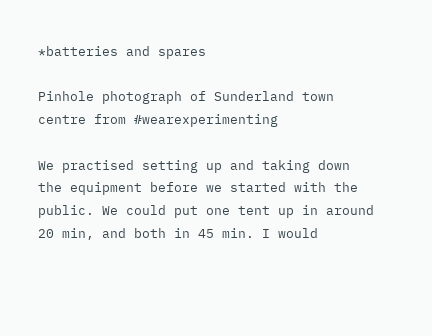*batteries and spares

Pinhole photograph of Sunderland town centre from #wearexperimenting

We practised setting up and taking down the equipment before we started with the public. We could put one tent up in around 20 min, and both in 45 min. I would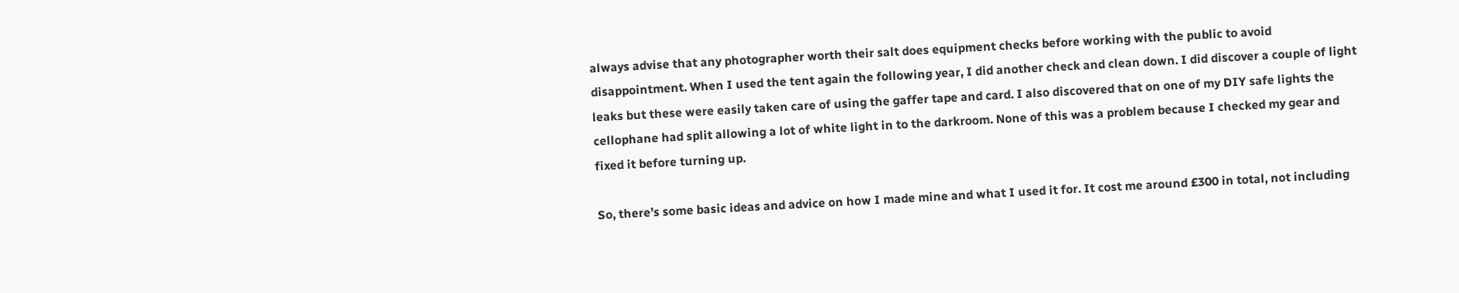always advise that any photographer worth their salt does equipment checks before working with the public to avoid disappointment. When I used the tent again the following year, I did another check and clean down. I did discover a couple of light leaks but these were easily taken care of using the gaffer tape and card. I also discovered that on one of my DIY safe lights the cellophane had split allowing a lot of white light in to the darkroom. None of this was a problem because I checked my gear and fixed it before turning up.

So, there’s some basic ideas and advice on how I made mine and what I used it for. It cost me around £300 in total, not including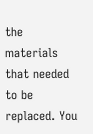the materials that needed to be replaced. You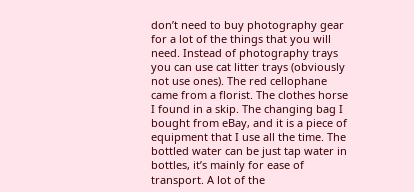don’t need to buy photography gear for a lot of the things that you will need. Instead of photography trays you can use cat litter trays (obviously not use ones). The red cellophane came from a florist. The clothes horse I found in a skip. The changing bag I bought from eBay, and it is a piece of equipment that I use all the time. The bottled water can be just tap water in bottles, it’s mainly for ease of transport. A lot of the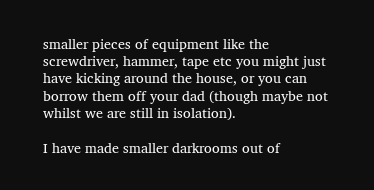smaller pieces of equipment like the screwdriver, hammer, tape etc you might just have kicking around the house, or you can borrow them off your dad (though maybe not whilst we are still in isolation).

I have made smaller darkrooms out of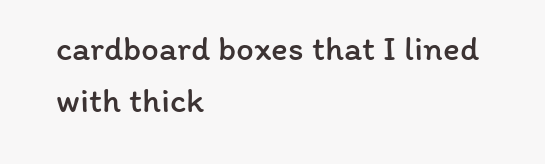cardboard boxes that I lined with thick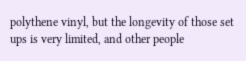polythene vinyl, but the longevity of those set ups is very limited, and other people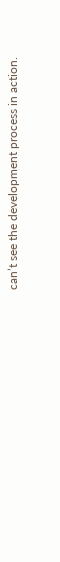can’t see the development process in action.